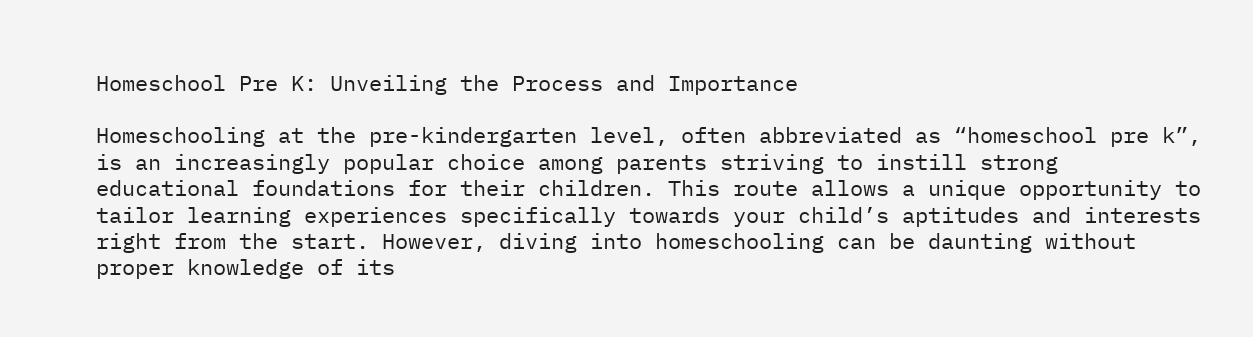Homeschool Pre K: Unveiling the Process and Importance

Homeschooling at the pre-kindergarten level, often abbreviated as “homeschool pre k”, is an increasingly popular choice among parents striving to instill strong educational foundations for their children. This route allows a unique opportunity to tailor learning experiences specifically towards your child’s aptitudes and interests right from the start. However, diving into homeschooling can be daunting without proper knowledge of its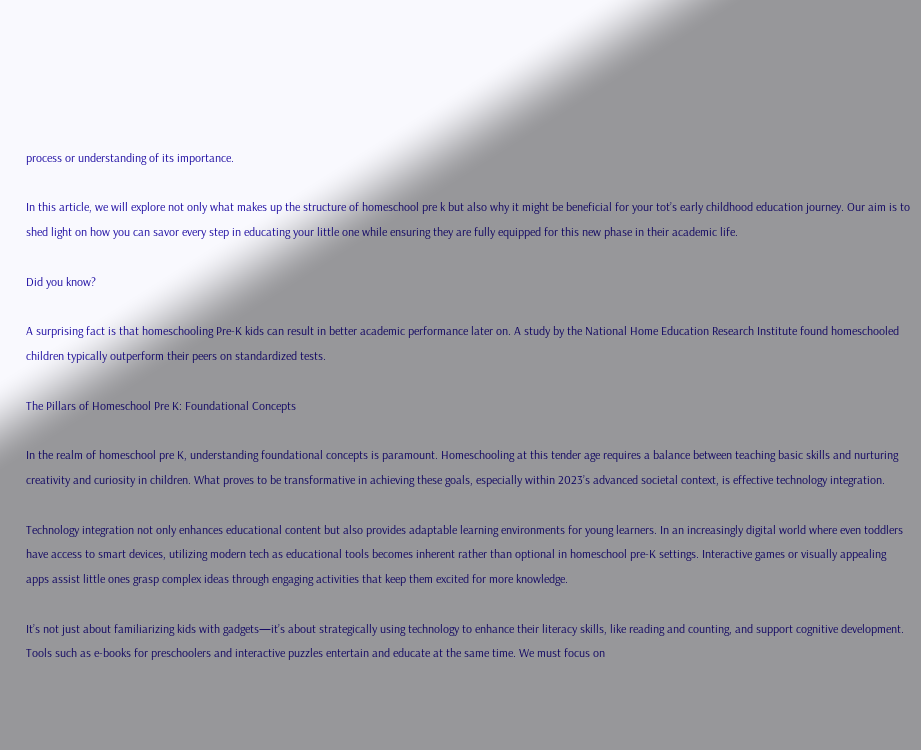process or understanding of its importance.

In this article, we will explore not only what makes up the structure of homeschool pre k but also why it might be beneficial for your tot’s early childhood education journey. Our aim is to shed light on how you can savor every step in educating your little one while ensuring they are fully equipped for this new phase in their academic life.

Did you know?

A surprising fact is that homeschooling Pre-K kids can result in better academic performance later on. A study by the National Home Education Research Institute found homeschooled children typically outperform their peers on standardized tests.

The Pillars of Homeschool Pre K: Foundational Concepts

In the realm of homeschool pre K, understanding foundational concepts is paramount. Homeschooling at this tender age requires a balance between teaching basic skills and nurturing creativity and curiosity in children. What proves to be transformative in achieving these goals, especially within 2023’s advanced societal context, is effective technology integration.

Technology integration not only enhances educational content but also provides adaptable learning environments for young learners. In an increasingly digital world where even toddlers have access to smart devices, utilizing modern tech as educational tools becomes inherent rather than optional in homeschool pre-K settings. Interactive games or visually appealing apps assist little ones grasp complex ideas through engaging activities that keep them excited for more knowledge.

It’s not just about familiarizing kids with gadgets—it’s about strategically using technology to enhance their literacy skills, like reading and counting, and support cognitive development. Tools such as e-books for preschoolers and interactive puzzles entertain and educate at the same time. We must focus on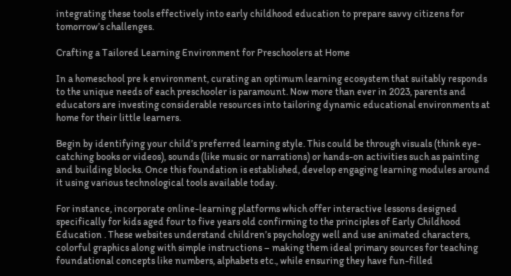integrating these tools effectively into early childhood education to prepare savvy citizens for tomorrow’s challenges.

Crafting a Tailored Learning Environment for Preschoolers at Home

In a homeschool pre k environment, curating an optimum learning ecosystem that suitably responds to the unique needs of each preschooler is paramount. Now more than ever in 2023, parents and educators are investing considerable resources into tailoring dynamic educational environments at home for their little learners.

Begin by identifying your child’s preferred learning style. This could be through visuals (think eye-catching books or videos), sounds (like music or narrations) or hands-on activities such as painting and building blocks. Once this foundation is established, develop engaging learning modules around it using various technological tools available today.

For instance, incorporate online-learning platforms which offer interactive lessons designed specifically for kids aged four to five years old confirming to the principles of Early Childhood Education . These websites understand children’s psychology well and use animated characters, colorful graphics along with simple instructions – making them ideal primary sources for teaching foundational concepts like numbers, alphabets etc., while ensuring they have fun-filled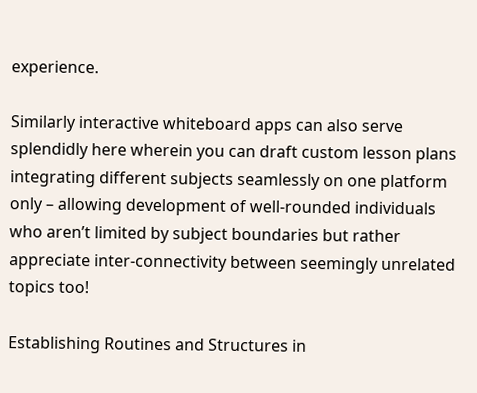experience.

Similarly interactive whiteboard apps can also serve splendidly here wherein you can draft custom lesson plans integrating different subjects seamlessly on one platform only – allowing development of well-rounded individuals who aren’t limited by subject boundaries but rather appreciate inter-connectivity between seemingly unrelated topics too!

Establishing Routines and Structures in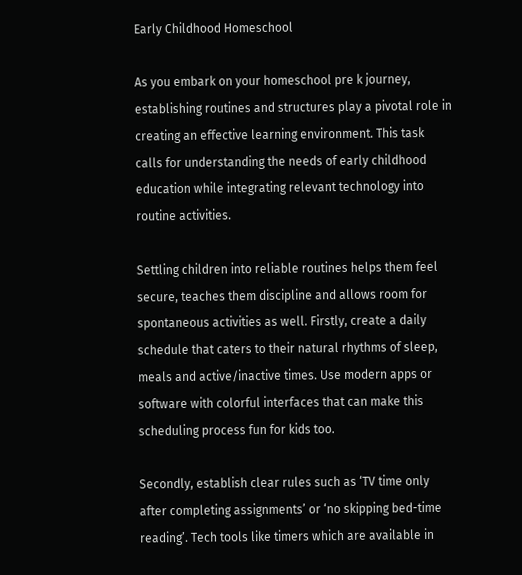Early Childhood Homeschool

As you embark on your homeschool pre k journey, establishing routines and structures play a pivotal role in creating an effective learning environment. This task calls for understanding the needs of early childhood education while integrating relevant technology into routine activities.

Settling children into reliable routines helps them feel secure, teaches them discipline and allows room for spontaneous activities as well. Firstly, create a daily schedule that caters to their natural rhythms of sleep, meals and active/inactive times. Use modern apps or software with colorful interfaces that can make this scheduling process fun for kids too.

Secondly, establish clear rules such as ‘TV time only after completing assignments’ or ‘no skipping bed-time reading’. Tech tools like timers which are available in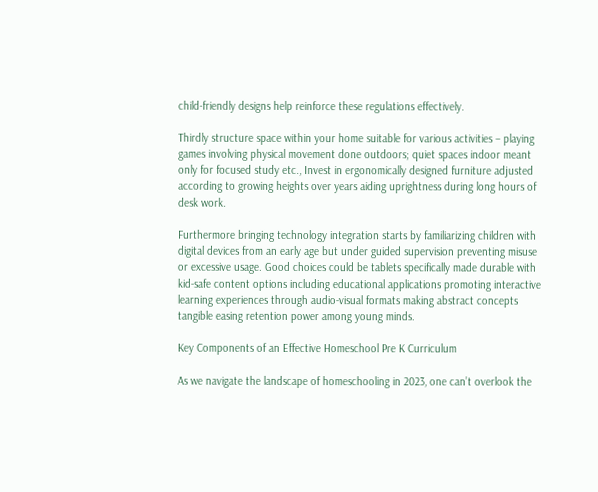child-friendly designs help reinforce these regulations effectively.

Thirdly structure space within your home suitable for various activities – playing games involving physical movement done outdoors; quiet spaces indoor meant only for focused study etc., Invest in ergonomically designed furniture adjusted according to growing heights over years aiding uprightness during long hours of desk work.

Furthermore bringing technology integration starts by familiarizing children with digital devices from an early age but under guided supervision preventing misuse or excessive usage. Good choices could be tablets specifically made durable with kid-safe content options including educational applications promoting interactive learning experiences through audio-visual formats making abstract concepts tangible easing retention power among young minds.

Key Components of an Effective Homeschool Pre K Curriculum

As we navigate the landscape of homeschooling in 2023, one can’t overlook the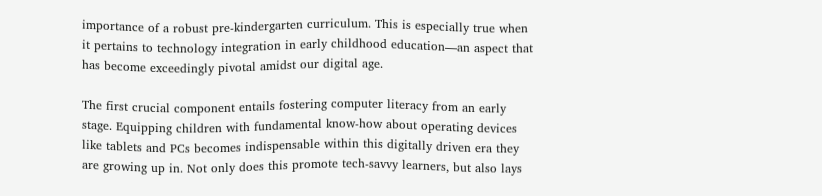importance of a robust pre-kindergarten curriculum. This is especially true when it pertains to technology integration in early childhood education—an aspect that has become exceedingly pivotal amidst our digital age.

The first crucial component entails fostering computer literacy from an early stage. Equipping children with fundamental know-how about operating devices like tablets and PCs becomes indispensable within this digitally driven era they are growing up in. Not only does this promote tech-savvy learners, but also lays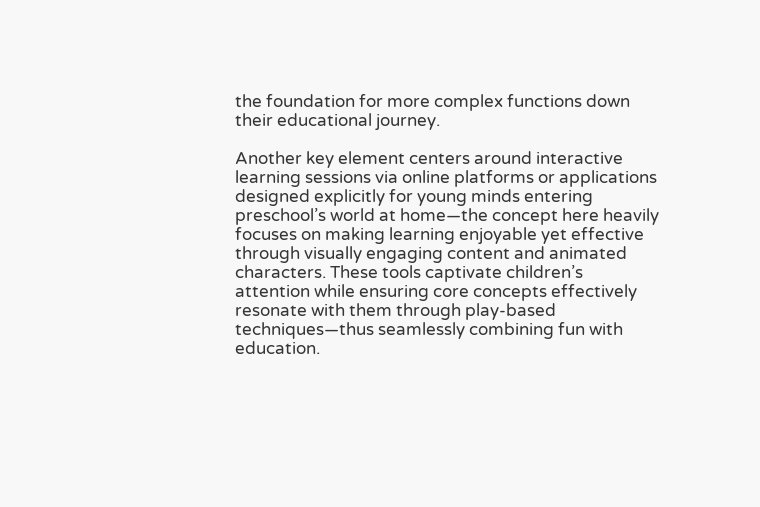the foundation for more complex functions down their educational journey.

Another key element centers around interactive learning sessions via online platforms or applications designed explicitly for young minds entering preschool’s world at home—the concept here heavily focuses on making learning enjoyable yet effective through visually engaging content and animated characters. These tools captivate children’s attention while ensuring core concepts effectively resonate with them through play-based techniques—thus seamlessly combining fun with education.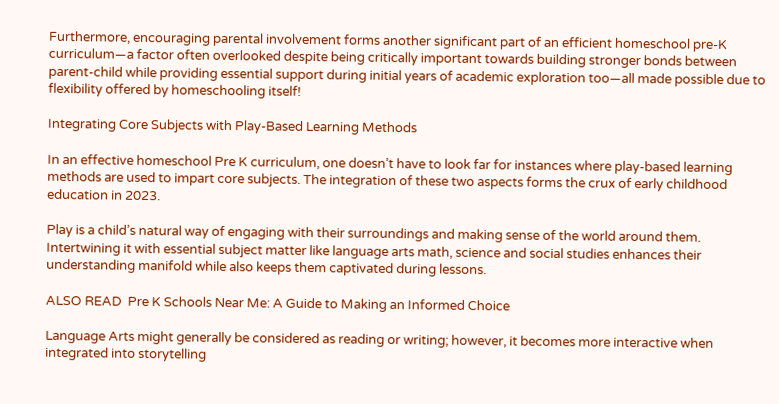Furthermore, encouraging parental involvement forms another significant part of an efficient homeschool pre-K curriculum—a factor often overlooked despite being critically important towards building stronger bonds between parent-child while providing essential support during initial years of academic exploration too—all made possible due to flexibility offered by homeschooling itself!

Integrating Core Subjects with Play-Based Learning Methods

In an effective homeschool Pre K curriculum, one doesn’t have to look far for instances where play-based learning methods are used to impart core subjects. The integration of these two aspects forms the crux of early childhood education in 2023.

Play is a child’s natural way of engaging with their surroundings and making sense of the world around them. Intertwining it with essential subject matter like language arts math, science and social studies enhances their understanding manifold while also keeps them captivated during lessons.

ALSO READ  Pre K Schools Near Me: A Guide to Making an Informed Choice

Language Arts might generally be considered as reading or writing; however, it becomes more interactive when integrated into storytelling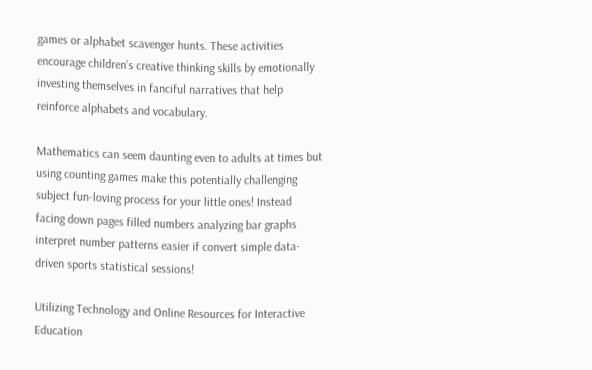games or alphabet scavenger hunts. These activities encourage children’s creative thinking skills by emotionally investing themselves in fanciful narratives that help reinforce alphabets and vocabulary.

Mathematics can seem daunting even to adults at times but using counting games make this potentially challenging subject fun-loving process for your little ones! Instead facing down pages filled numbers analyzing bar graphs interpret number patterns easier if convert simple data-driven sports statistical sessions!

Utilizing Technology and Online Resources for Interactive Education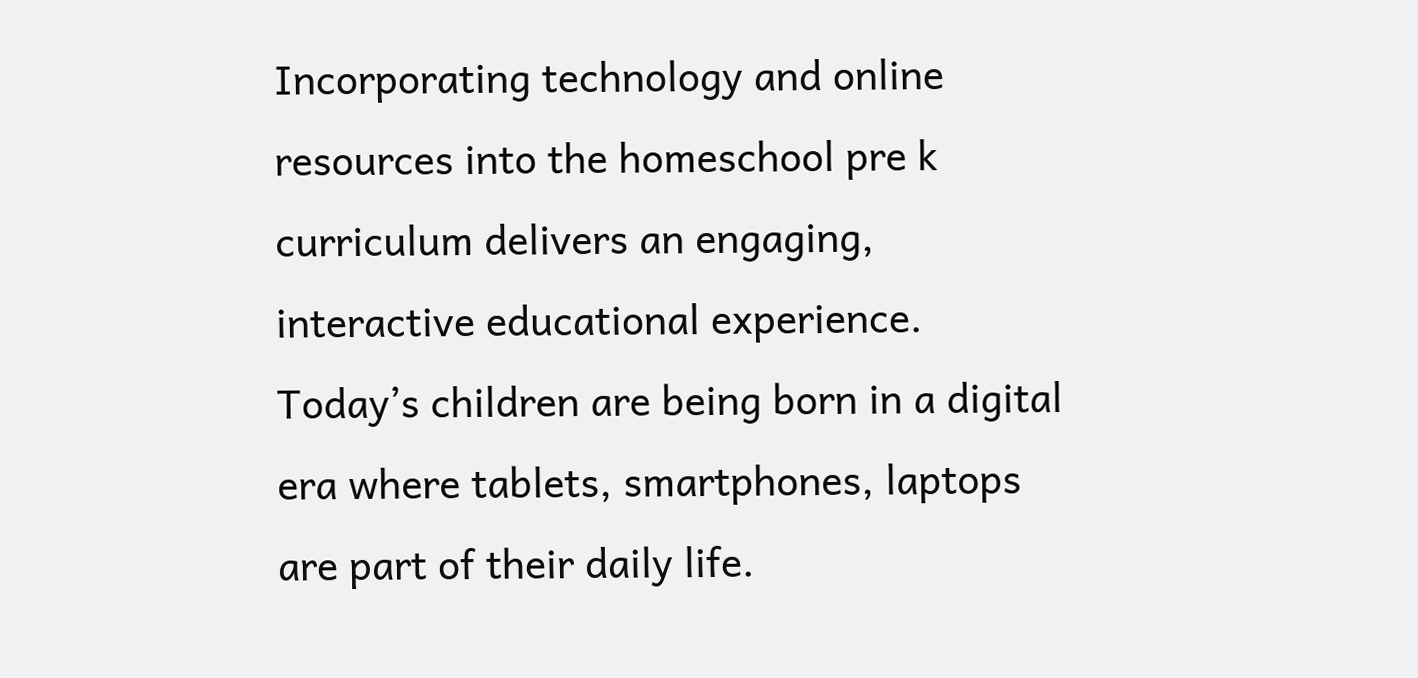Incorporating technology and online resources into the homeschool pre k curriculum delivers an engaging, interactive educational experience. Today’s children are being born in a digital era where tablets, smartphones, laptops are part of their daily life.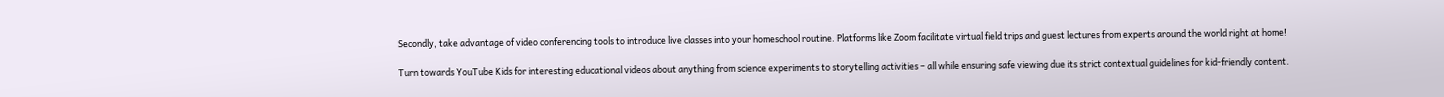Secondly, take advantage of video conferencing tools to introduce live classes into your homeschool routine. Platforms like Zoom facilitate virtual field trips and guest lectures from experts around the world right at home!

Turn towards YouTube Kids for interesting educational videos about anything from science experiments to storytelling activities – all while ensuring safe viewing due its strict contextual guidelines for kid-friendly content.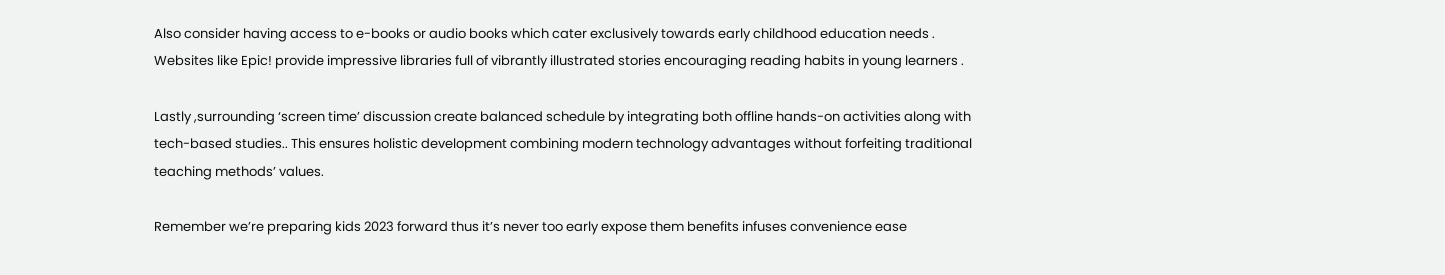Also consider having access to e-books or audio books which cater exclusively towards early childhood education needs . Websites like Epic! provide impressive libraries full of vibrantly illustrated stories encouraging reading habits in young learners .

Lastly ,surrounding ‘screen time’ discussion create balanced schedule by integrating both offline hands-on activities along with tech-based studies.. This ensures holistic development combining modern technology advantages without forfeiting traditional teaching methods’ values.

Remember we’re preparing kids 2023 forward thus it’s never too early expose them benefits infuses convenience ease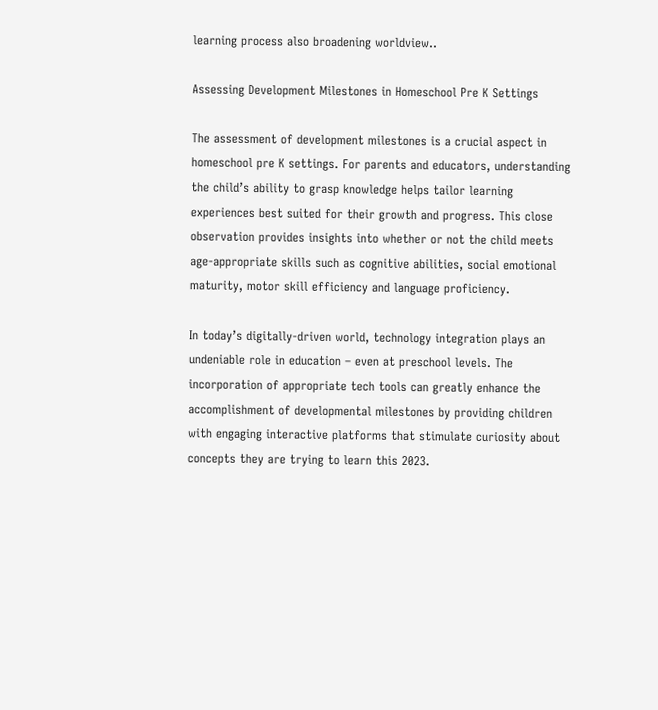learning process also broadening worldview..

Assessing Development Milestones in Homeschool Pre K Settings

The assessment of development milestones is a crucial aspect in homeschool pre K settings. For parents and educators, understanding the child’s ability to grasp knowledge helps tailor learning experiences best suited for their growth and progress. This close observation provides insights into whether or not the child meets age-appropriate skills such as cognitive abilities, social emotional maturity, motor skill efficiency and language proficiency.

In today’s digitally-driven world, technology integration plays an undeniable role in education – even at preschool levels. The incorporation of appropriate tech tools can greatly enhance the accomplishment of developmental milestones by providing children with engaging interactive platforms that stimulate curiosity about concepts they are trying to learn this 2023.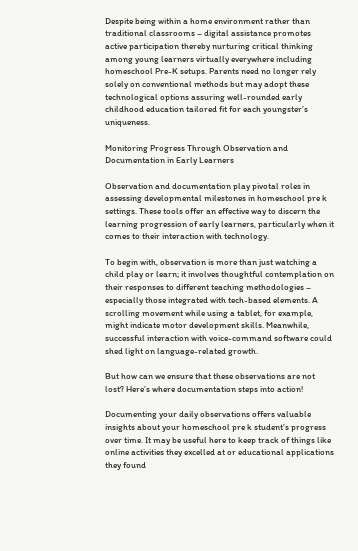Despite being within a home environment rather than traditional classrooms – digital assistance promotes active participation thereby nurturing critical thinking among young learners virtually everywhere including homeschool Pre-K setups. Parents need no longer rely solely on conventional methods but may adopt these technological options assuring well-rounded early childhood education tailored fit for each youngster’s uniqueness.

Monitoring Progress Through Observation and Documentation in Early Learners

Observation and documentation play pivotal roles in assessing developmental milestones in homeschool pre k settings. These tools offer an effective way to discern the learning progression of early learners, particularly when it comes to their interaction with technology.

To begin with, observation is more than just watching a child play or learn; it involves thoughtful contemplation on their responses to different teaching methodologies – especially those integrated with tech-based elements. A scrolling movement while using a tablet, for example, might indicate motor development skills. Meanwhile, successful interaction with voice-command software could shed light on language-related growth.

But how can we ensure that these observations are not lost? Here’s where documentation steps into action!

Documenting your daily observations offers valuable insights about your homeschool pre k student’s progress over time. It may be useful here to keep track of things like online activities they excelled at or educational applications they found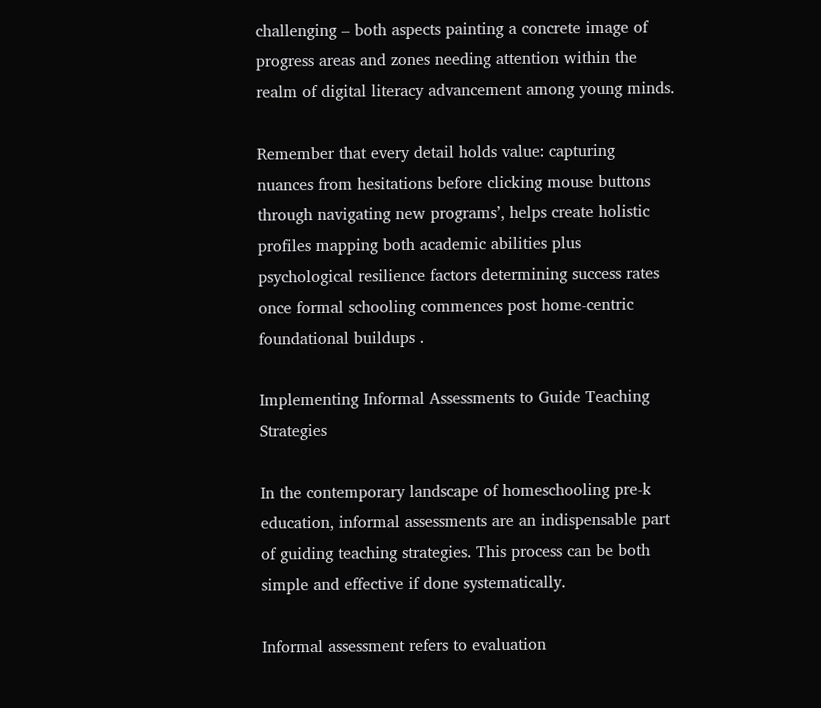challenging – both aspects painting a concrete image of progress areas and zones needing attention within the realm of digital literacy advancement among young minds.

Remember that every detail holds value: capturing nuances from hesitations before clicking mouse buttons through navigating new programs’, helps create holistic profiles mapping both academic abilities plus psychological resilience factors determining success rates once formal schooling commences post home-centric foundational buildups .

Implementing Informal Assessments to Guide Teaching Strategies

In the contemporary landscape of homeschooling pre-k education, informal assessments are an indispensable part of guiding teaching strategies. This process can be both simple and effective if done systematically.

Informal assessment refers to evaluation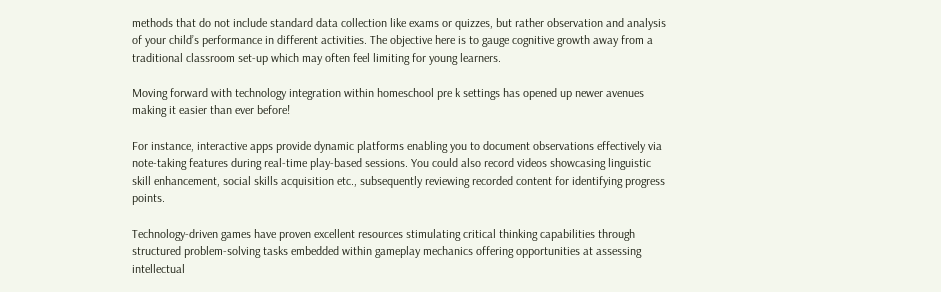methods that do not include standard data collection like exams or quizzes, but rather observation and analysis of your child’s performance in different activities. The objective here is to gauge cognitive growth away from a traditional classroom set-up which may often feel limiting for young learners.

Moving forward with technology integration within homeschool pre k settings has opened up newer avenues making it easier than ever before!

For instance, interactive apps provide dynamic platforms enabling you to document observations effectively via note-taking features during real-time play-based sessions. You could also record videos showcasing linguistic skill enhancement, social skills acquisition etc., subsequently reviewing recorded content for identifying progress points.

Technology-driven games have proven excellent resources stimulating critical thinking capabilities through structured problem-solving tasks embedded within gameplay mechanics offering opportunities at assessing intellectual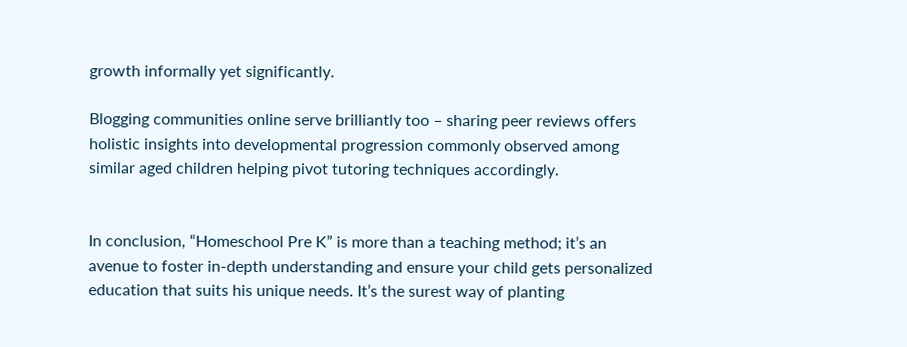growth informally yet significantly.

Blogging communities online serve brilliantly too – sharing peer reviews offers holistic insights into developmental progression commonly observed among similar aged children helping pivot tutoring techniques accordingly.


In conclusion, “Homeschool Pre K” is more than a teaching method; it’s an avenue to foster in-depth understanding and ensure your child gets personalized education that suits his unique needs. It’s the surest way of planting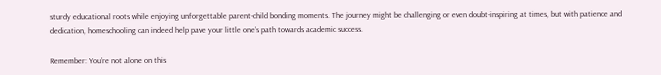sturdy educational roots while enjoying unforgettable parent-child bonding moments. The journey might be challenging or even doubt-inspiring at times, but with patience and dedication, homeschooling can indeed help pave your little one’s path towards academic success.

Remember: You’re not alone on this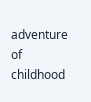adventure of childhood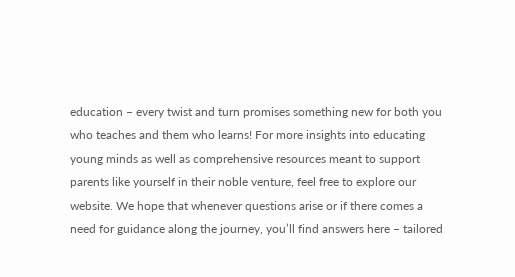education – every twist and turn promises something new for both you who teaches and them who learns! For more insights into educating young minds as well as comprehensive resources meant to support parents like yourself in their noble venture, feel free to explore our website. We hope that whenever questions arise or if there comes a need for guidance along the journey, you’ll find answers here – tailored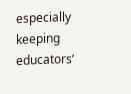especially keeping educators’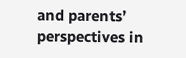and parents’ perspectives in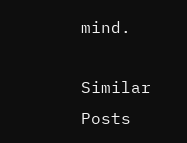mind.

Similar Posts